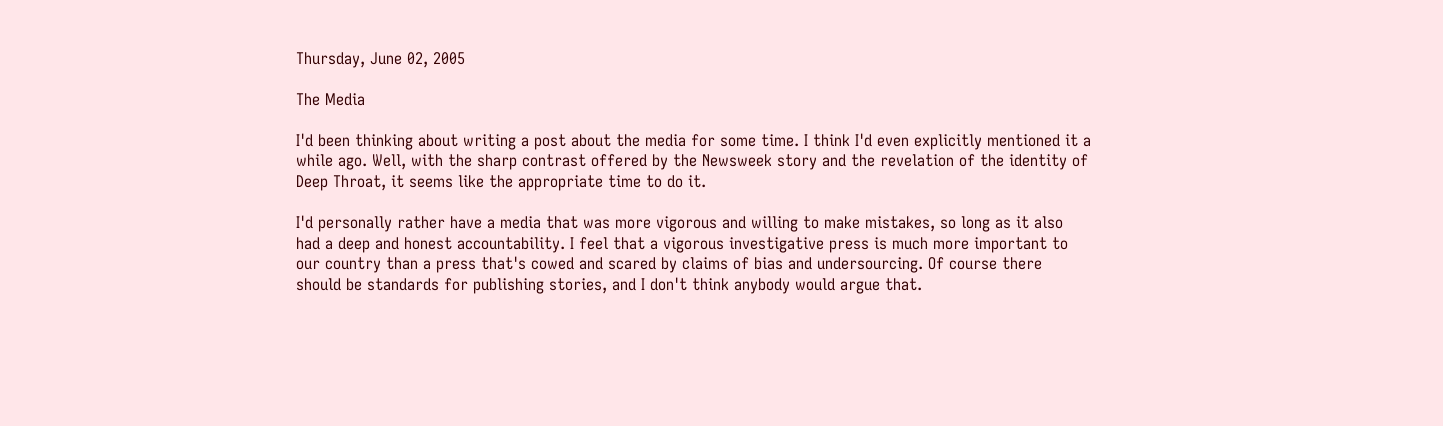Thursday, June 02, 2005

The Media

I'd been thinking about writing a post about the media for some time. I think I'd even explicitly mentioned it a while ago. Well, with the sharp contrast offered by the Newsweek story and the revelation of the identity of Deep Throat, it seems like the appropriate time to do it.

I'd personally rather have a media that was more vigorous and willing to make mistakes, so long as it also had a deep and honest accountability. I feel that a vigorous investigative press is much more important to our country than a press that's cowed and scared by claims of bias and undersourcing. Of course there should be standards for publishing stories, and I don't think anybody would argue that.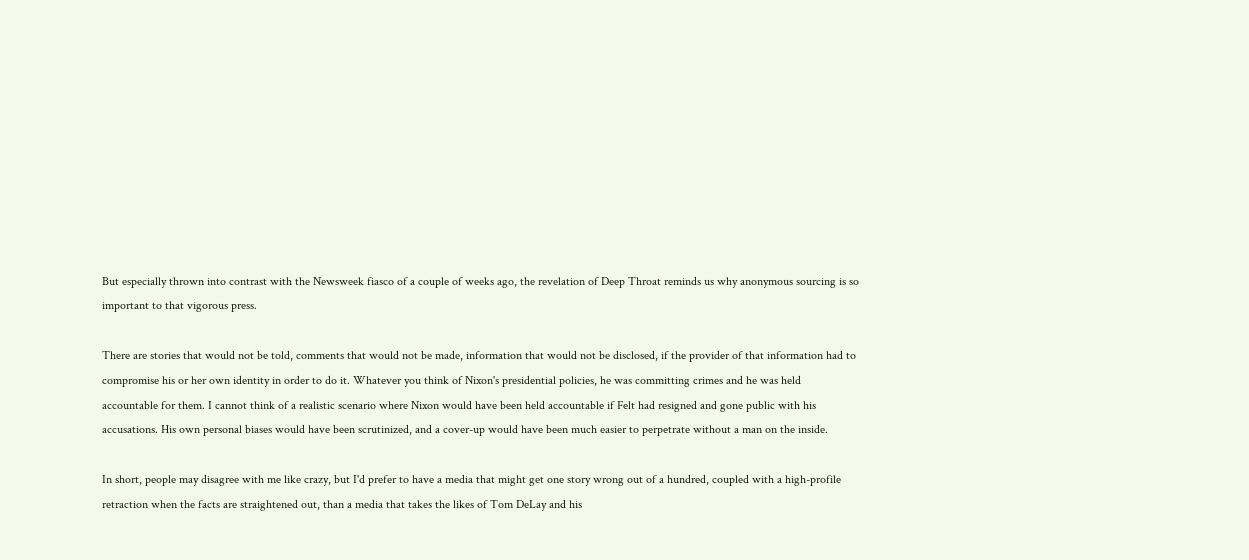But especially thrown into contrast with the Newsweek fiasco of a couple of weeks ago, the revelation of Deep Throat reminds us why anonymous sourcing is so important to that vigorous press.

There are stories that would not be told, comments that would not be made, information that would not be disclosed, if the provider of that information had to compromise his or her own identity in order to do it. Whatever you think of Nixon's presidential policies, he was committing crimes and he was held accountable for them. I cannot think of a realistic scenario where Nixon would have been held accountable if Felt had resigned and gone public with his accusations. His own personal biases would have been scrutinized, and a cover-up would have been much easier to perpetrate without a man on the inside.

In short, people may disagree with me like crazy, but I'd prefer to have a media that might get one story wrong out of a hundred, coupled with a high-profile retraction when the facts are straightened out, than a media that takes the likes of Tom DeLay and his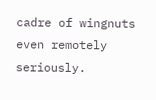cadre of wingnuts even remotely seriously.